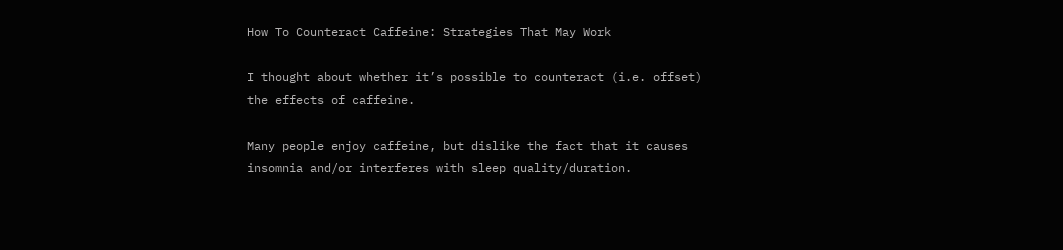How To Counteract Caffeine: Strategies That May Work

I thought about whether it’s possible to counteract (i.e. offset) the effects of caffeine.

Many people enjoy caffeine, but dislike the fact that it causes insomnia and/or interferes with sleep quality/duration.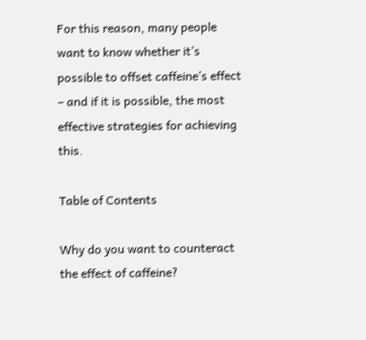For this reason, many people want to know whether it’s possible to offset caffeine’s effect – and if it is possible, the most effective strategies for achieving this.

Table of Contents

Why do you want to counteract the effect of caffeine?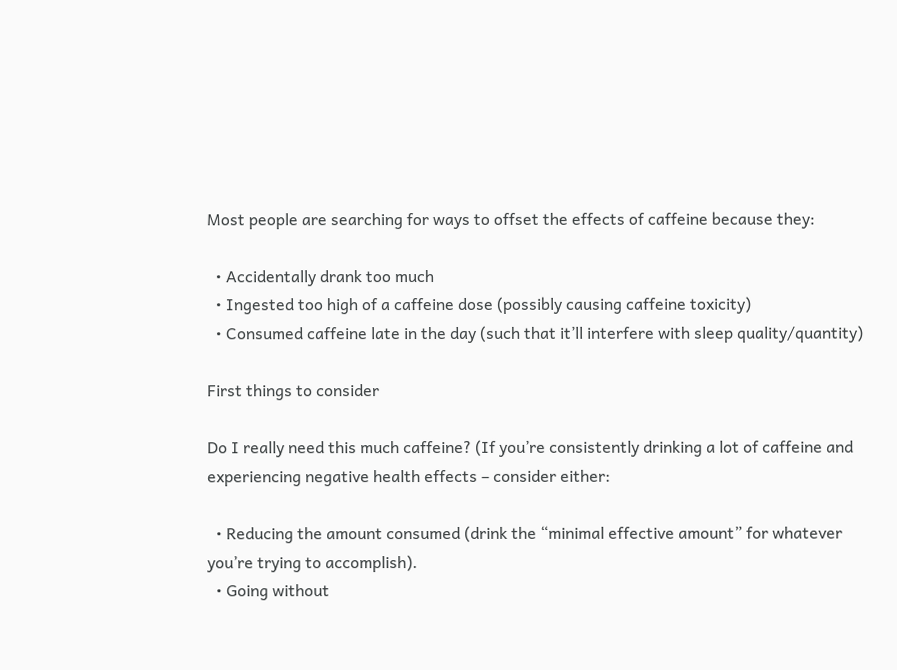Most people are searching for ways to offset the effects of caffeine because they:

  • Accidentally drank too much
  • Ingested too high of a caffeine dose (possibly causing caffeine toxicity)
  • Consumed caffeine late in the day (such that it’ll interfere with sleep quality/quantity)

First things to consider

Do I really need this much caffeine? (If you’re consistently drinking a lot of caffeine and experiencing negative health effects – consider either:

  • Reducing the amount consumed (drink the “minimal effective amount” for whatever you’re trying to accomplish).
  • Going without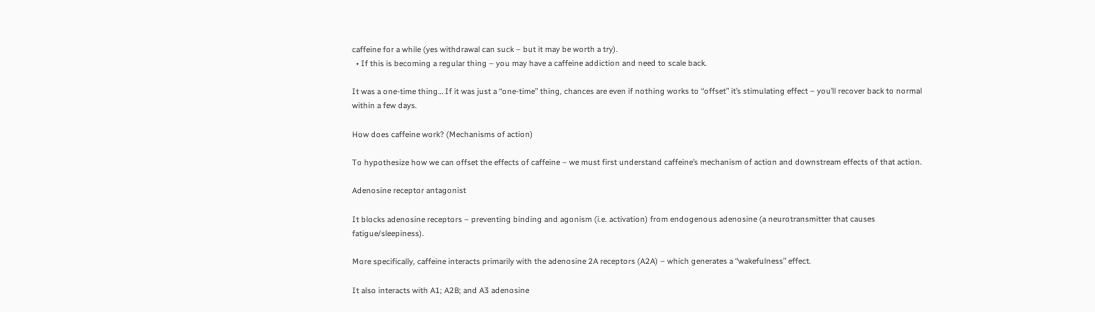caffeine for a while (yes withdrawal can suck – but it may be worth a try).
  • If this is becoming a regular thing – you may have a caffeine addiction and need to scale back.

It was a one-time thing… If it was just a “one-time” thing, chances are even if nothing works to “offset” it’s stimulating effect – you’ll recover back to normal within a few days.

How does caffeine work? (Mechanisms of action)

To hypothesize how we can offset the effects of caffeine – we must first understand caffeine’s mechanism of action and downstream effects of that action.

Adenosine receptor antagonist

It blocks adenosine receptors – preventing binding and agonism (i.e. activation) from endogenous adenosine (a neurotransmitter that causes fatigue/sleepiness).

More specifically, caffeine interacts primarily with the adenosine 2A receptors (A2A) – which generates a “wakefulness” effect.

It also interacts with A1; A2B; and A3 adenosine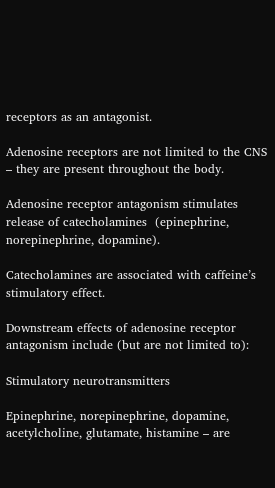receptors as an antagonist.

Adenosine receptors are not limited to the CNS – they are present throughout the body.

Adenosine receptor antagonism stimulates release of catecholamines  (epinephrine, norepinephrine, dopamine).

Catecholamines are associated with caffeine’s stimulatory effect.

Downstream effects of adenosine receptor antagonism include (but are not limited to):

Stimulatory neurotransmitters

Epinephrine, norepinephrine, dopamine, acetylcholine, glutamate, histamine – are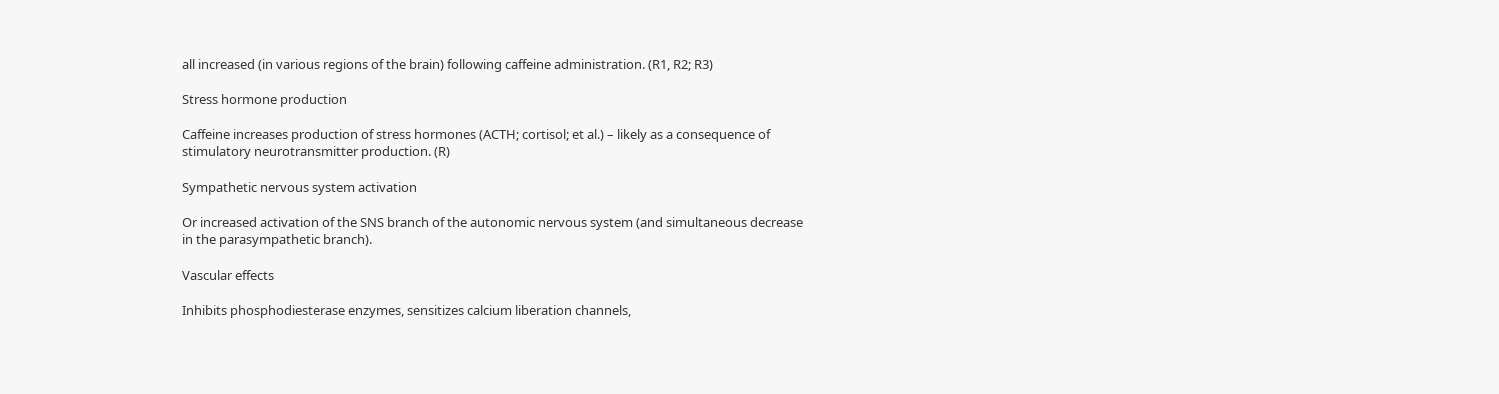all increased (in various regions of the brain) following caffeine administration. (R1, R2; R3)

Stress hormone production

Caffeine increases production of stress hormones (ACTH; cortisol; et al.) – likely as a consequence of stimulatory neurotransmitter production. (R)

Sympathetic nervous system activation

Or increased activation of the SNS branch of the autonomic nervous system (and simultaneous decrease in the parasympathetic branch).

Vascular effects

Inhibits phosphodiesterase enzymes, sensitizes calcium liberation channels,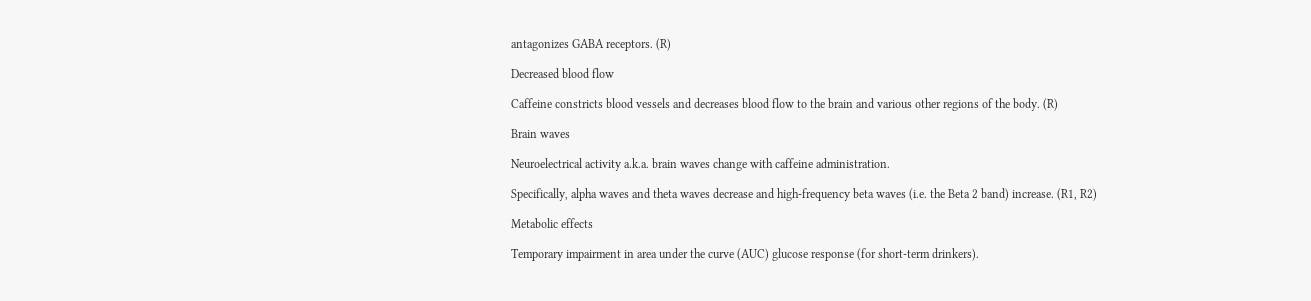antagonizes GABA receptors. (R)

Decreased blood flow

Caffeine constricts blood vessels and decreases blood flow to the brain and various other regions of the body. (R)

Brain waves

Neuroelectrical activity a.k.a. brain waves change with caffeine administration.

Specifically, alpha waves and theta waves decrease and high-frequency beta waves (i.e. the Beta 2 band) increase. (R1, R2)

Metabolic effects

Temporary impairment in area under the curve (AUC) glucose response (for short-term drinkers).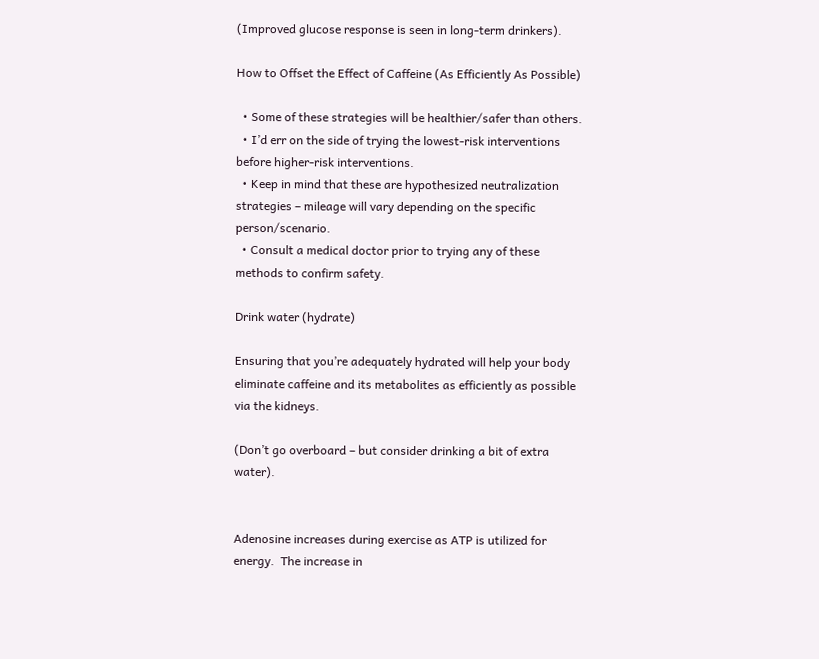(Improved glucose response is seen in long-term drinkers).

How to Offset the Effect of Caffeine (As Efficiently As Possible)

  • Some of these strategies will be healthier/safer than others.
  • I’d err on the side of trying the lowest-risk interventions before higher-risk interventions.
  • Keep in mind that these are hypothesized neutralization strategies – mileage will vary depending on the specific person/scenario.
  • Consult a medical doctor prior to trying any of these methods to confirm safety.

Drink water (hydrate)

Ensuring that you’re adequately hydrated will help your body eliminate caffeine and its metabolites as efficiently as possible via the kidneys.

(Don’t go overboard – but consider drinking a bit of extra water).


Adenosine increases during exercise as ATP is utilized for energy.  The increase in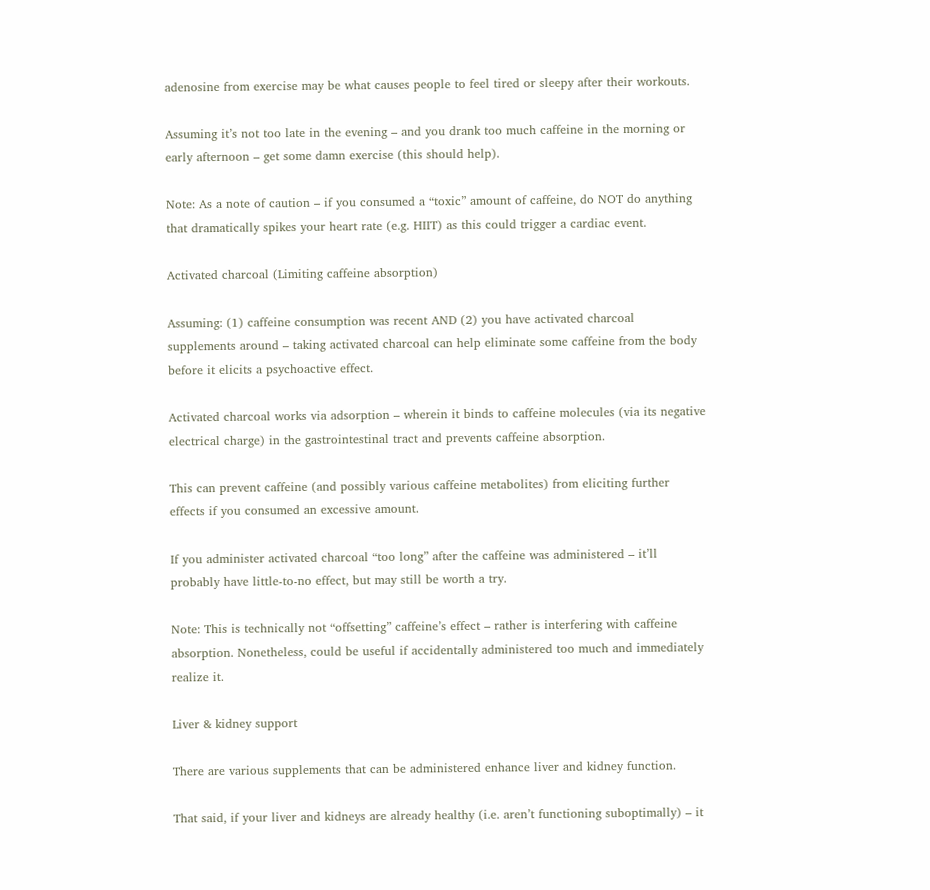adenosine from exercise may be what causes people to feel tired or sleepy after their workouts.

Assuming it’s not too late in the evening – and you drank too much caffeine in the morning or early afternoon – get some damn exercise (this should help).

Note: As a note of caution – if you consumed a “toxic” amount of caffeine, do NOT do anything that dramatically spikes your heart rate (e.g. HIIT) as this could trigger a cardiac event.

Activated charcoal (Limiting caffeine absorption)

Assuming: (1) caffeine consumption was recent AND (2) you have activated charcoal supplements around – taking activated charcoal can help eliminate some caffeine from the body before it elicits a psychoactive effect.

Activated charcoal works via adsorption – wherein it binds to caffeine molecules (via its negative electrical charge) in the gastrointestinal tract and prevents caffeine absorption.

This can prevent caffeine (and possibly various caffeine metabolites) from eliciting further effects if you consumed an excessive amount.

If you administer activated charcoal “too long” after the caffeine was administered – it’ll probably have little-to-no effect, but may still be worth a try.

Note: This is technically not “offsetting” caffeine’s effect – rather is interfering with caffeine absorption. Nonetheless, could be useful if accidentally administered too much and immediately realize it.

Liver & kidney support

There are various supplements that can be administered enhance liver and kidney function.

That said, if your liver and kidneys are already healthy (i.e. aren’t functioning suboptimally) – it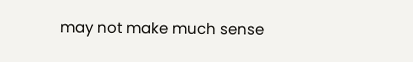may not make much sense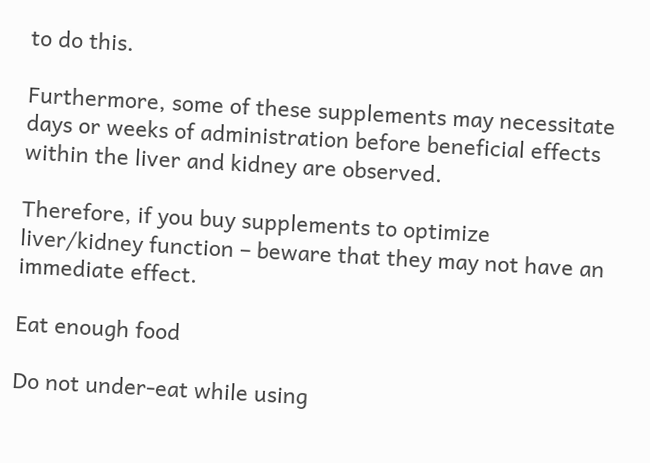to do this.

Furthermore, some of these supplements may necessitate days or weeks of administration before beneficial effects within the liver and kidney are observed.

Therefore, if you buy supplements to optimize liver/kidney function – beware that they may not have an immediate effect.

Eat enough food

Do not under-eat while using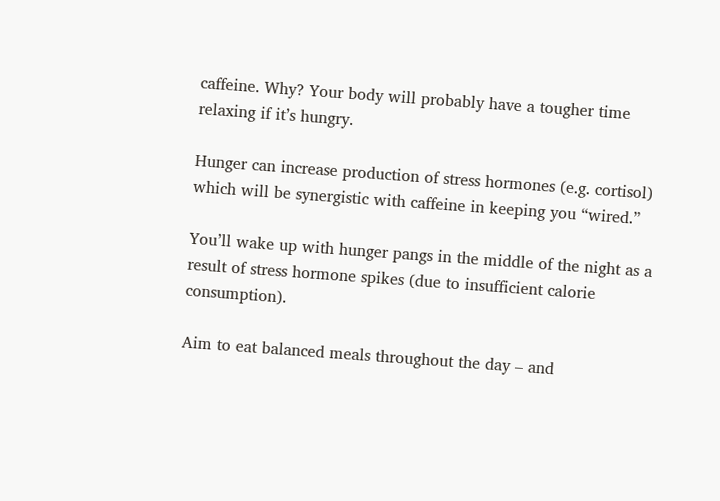caffeine. Why? Your body will probably have a tougher time relaxing if it’s hungry.

Hunger can increase production of stress hormones (e.g. cortisol) which will be synergistic with caffeine in keeping you “wired.”

You’ll wake up with hunger pangs in the middle of the night as a result of stress hormone spikes (due to insufficient calorie consumption).

Aim to eat balanced meals throughout the day – and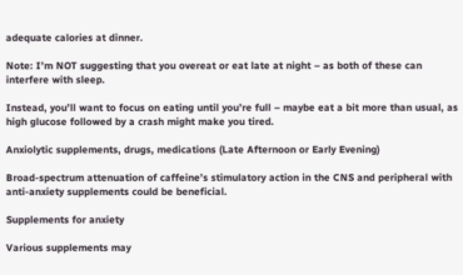adequate calories at dinner.

Note: I’m NOT suggesting that you overeat or eat late at night – as both of these can interfere with sleep.

Instead, you’ll want to focus on eating until you’re full – maybe eat a bit more than usual, as high glucose followed by a crash might make you tired.

Anxiolytic supplements, drugs, medications (Late Afternoon or Early Evening)

Broad-spectrum attenuation of caffeine’s stimulatory action in the CNS and peripheral with anti-anxiety supplements could be beneficial.

Supplements for anxiety

Various supplements may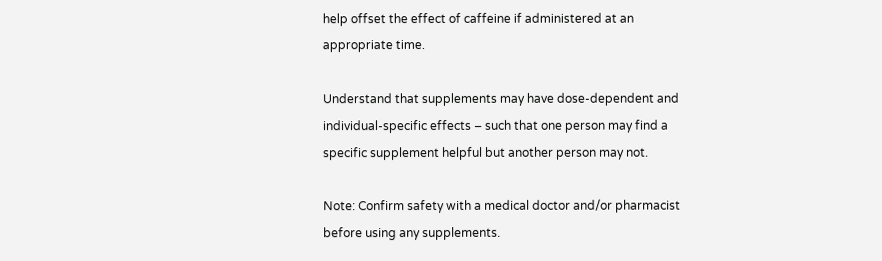help offset the effect of caffeine if administered at an appropriate time.

Understand that supplements may have dose-dependent and individual-specific effects – such that one person may find a specific supplement helpful but another person may not.

Note: Confirm safety with a medical doctor and/or pharmacist before using any supplements.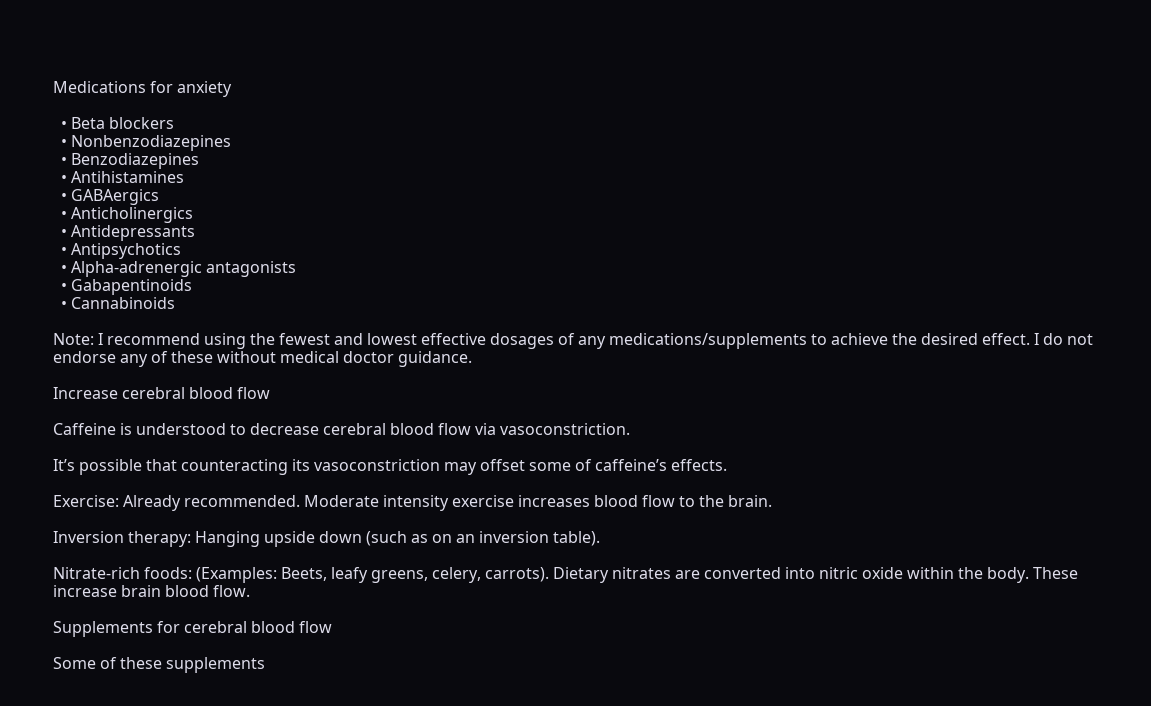Medications for anxiety

  • Beta blockers
  • Nonbenzodiazepines
  • Benzodiazepines
  • Antihistamines
  • GABAergics
  • Anticholinergics
  • Antidepressants
  • Antipsychotics
  • Alpha-adrenergic antagonists
  • Gabapentinoids
  • Cannabinoids

Note: I recommend using the fewest and lowest effective dosages of any medications/supplements to achieve the desired effect. I do not endorse any of these without medical doctor guidance.

Increase cerebral blood flow

Caffeine is understood to decrease cerebral blood flow via vasoconstriction.

It’s possible that counteracting its vasoconstriction may offset some of caffeine’s effects.

Exercise: Already recommended. Moderate intensity exercise increases blood flow to the brain.

Inversion therapy: Hanging upside down (such as on an inversion table).

Nitrate-rich foods: (Examples: Beets, leafy greens, celery, carrots). Dietary nitrates are converted into nitric oxide within the body. These increase brain blood flow.

Supplements for cerebral blood flow

Some of these supplements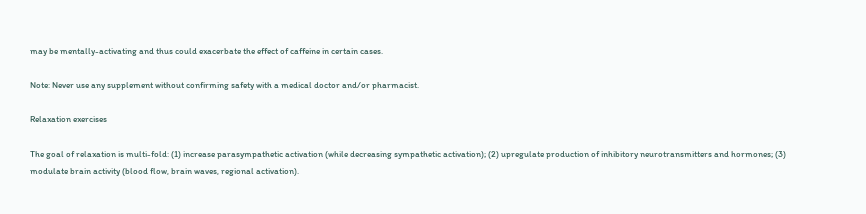may be mentally-activating and thus could exacerbate the effect of caffeine in certain cases.

Note: Never use any supplement without confirming safety with a medical doctor and/or pharmacist.

Relaxation exercises

The goal of relaxation is multi-fold: (1) increase parasympathetic activation (while decreasing sympathetic activation); (2) upregulate production of inhibitory neurotransmitters and hormones; (3) modulate brain activity (blood flow, brain waves, regional activation).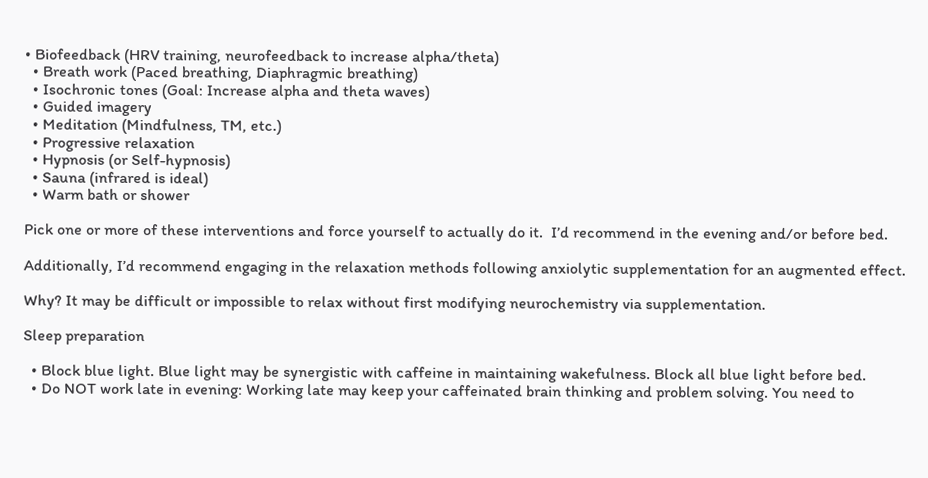• Biofeedback (HRV training, neurofeedback to increase alpha/theta)
  • Breath work (Paced breathing, Diaphragmic breathing)
  • Isochronic tones (Goal: Increase alpha and theta waves)
  • Guided imagery
  • Meditation (Mindfulness, TM, etc.)
  • Progressive relaxation
  • Hypnosis (or Self-hypnosis)
  • Sauna (infrared is ideal)
  • Warm bath or shower

Pick one or more of these interventions and force yourself to actually do it.  I’d recommend in the evening and/or before bed.

Additionally, I’d recommend engaging in the relaxation methods following anxiolytic supplementation for an augmented effect.

Why? It may be difficult or impossible to relax without first modifying neurochemistry via supplementation.

Sleep preparation

  • Block blue light. Blue light may be synergistic with caffeine in maintaining wakefulness. Block all blue light before bed.
  • Do NOT work late in evening: Working late may keep your caffeinated brain thinking and problem solving. You need to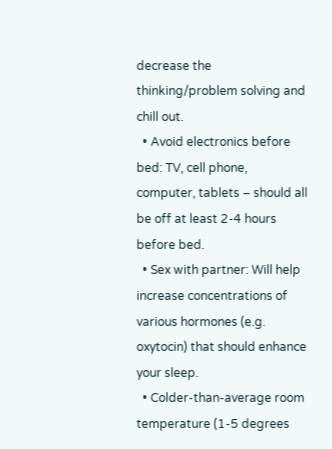decrease the thinking/problem solving and chill out.
  • Avoid electronics before bed: TV, cell phone, computer, tablets – should all be off at least 2-4 hours before bed.
  • Sex with partner: Will help increase concentrations of various hormones (e.g. oxytocin) that should enhance your sleep.
  • Colder-than-average room temperature (1-5 degrees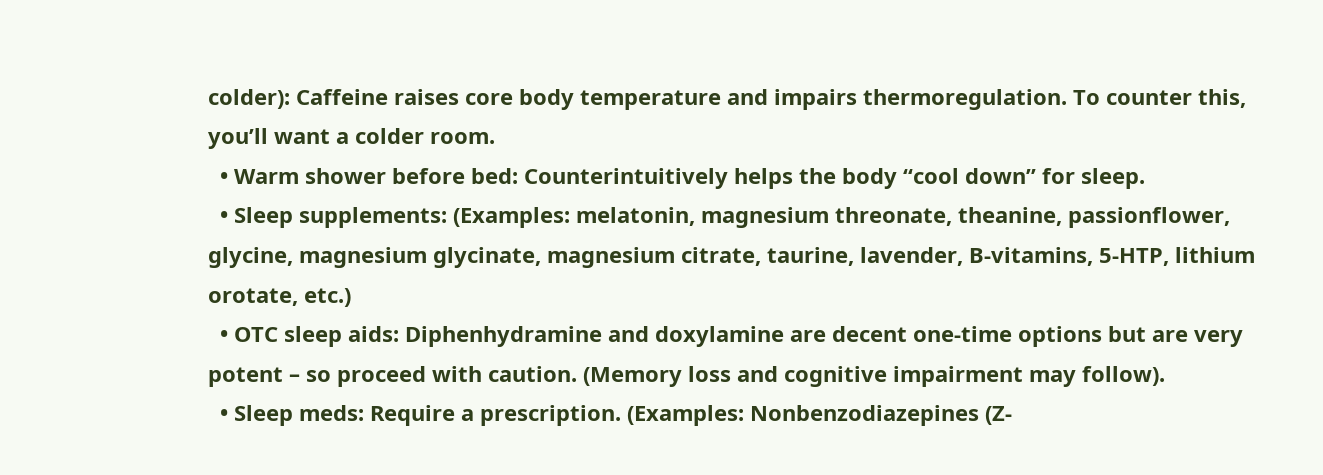colder): Caffeine raises core body temperature and impairs thermoregulation. To counter this, you’ll want a colder room.
  • Warm shower before bed: Counterintuitively helps the body “cool down” for sleep.
  • Sleep supplements: (Examples: melatonin, magnesium threonate, theanine, passionflower, glycine, magnesium glycinate, magnesium citrate, taurine, lavender, B-vitamins, 5-HTP, lithium orotate, etc.)
  • OTC sleep aids: Diphenhydramine and doxylamine are decent one-time options but are very potent – so proceed with caution. (Memory loss and cognitive impairment may follow).
  • Sleep meds: Require a prescription. (Examples: Nonbenzodiazepines (Z-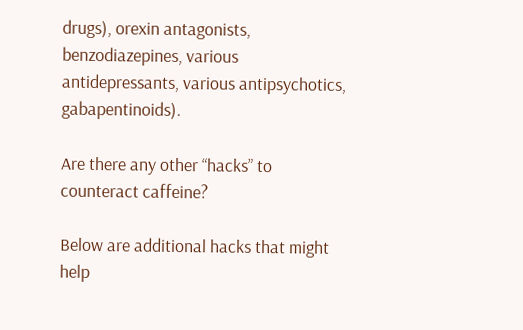drugs), orexin antagonists, benzodiazepines, various antidepressants, various antipsychotics, gabapentinoids).

Are there any other “hacks” to counteract caffeine?

Below are additional hacks that might help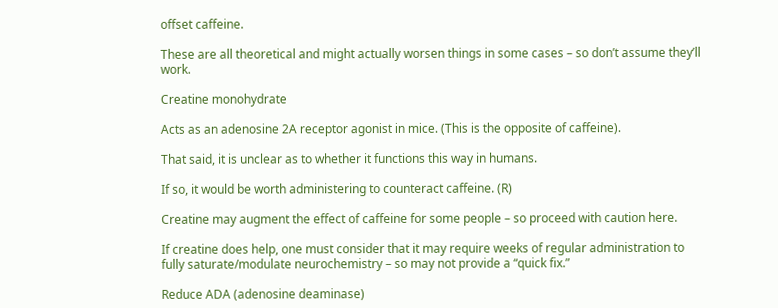offset caffeine.

These are all theoretical and might actually worsen things in some cases – so don’t assume they’ll work.

Creatine monohydrate

Acts as an adenosine 2A receptor agonist in mice. (This is the opposite of caffeine).

That said, it is unclear as to whether it functions this way in humans.

If so, it would be worth administering to counteract caffeine. (R)

Creatine may augment the effect of caffeine for some people – so proceed with caution here.

If creatine does help, one must consider that it may require weeks of regular administration to fully saturate/modulate neurochemistry – so may not provide a “quick fix.”

Reduce ADA (adenosine deaminase)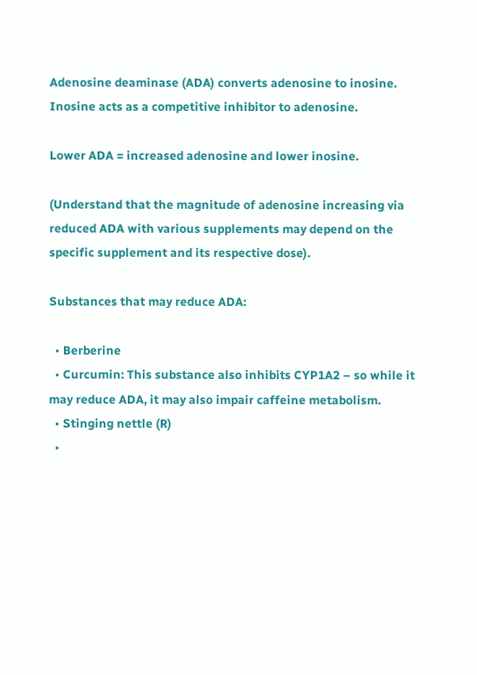Adenosine deaminase (ADA) converts adenosine to inosine.  Inosine acts as a competitive inhibitor to adenosine.

Lower ADA = increased adenosine and lower inosine.

(Understand that the magnitude of adenosine increasing via reduced ADA with various supplements may depend on the specific supplement and its respective dose).

Substances that may reduce ADA:

  • Berberine
  • Curcumin: This substance also inhibits CYP1A2 – so while it may reduce ADA, it may also impair caffeine metabolism.
  • Stinging nettle (R)
  •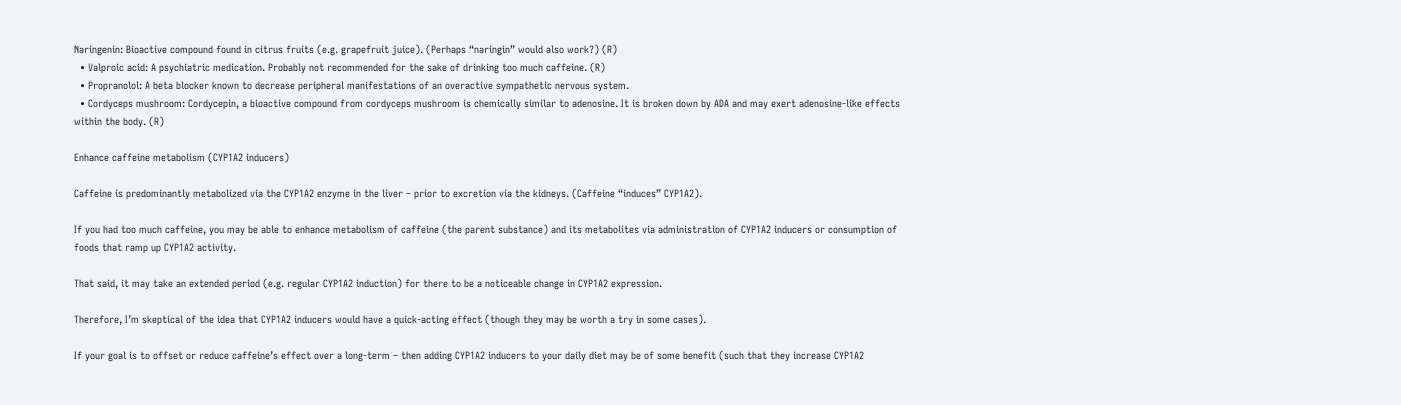Naringenin: Bioactive compound found in citrus fruits (e.g. grapefruit juice). (Perhaps “naringin” would also work?) (R)
  • Valproic acid: A psychiatric medication. Probably not recommended for the sake of drinking too much caffeine. (R)
  • Propranolol: A beta blocker known to decrease peripheral manifestations of an overactive sympathetic nervous system.
  • Cordyceps mushroom: Cordycepin, a bioactive compound from cordyceps mushroom is chemically similar to adenosine. It is broken down by ADA and may exert adenosine-like effects within the body. (R)

Enhance caffeine metabolism (CYP1A2 inducers)

Caffeine is predominantly metabolized via the CYP1A2 enzyme in the liver – prior to excretion via the kidneys. (Caffeine “induces” CYP1A2).

If you had too much caffeine, you may be able to enhance metabolism of caffeine (the parent substance) and its metabolites via administration of CYP1A2 inducers or consumption of foods that ramp up CYP1A2 activity.

That said, it may take an extended period (e.g. regular CYP1A2 induction) for there to be a noticeable change in CYP1A2 expression.

Therefore, I’m skeptical of the idea that CYP1A2 inducers would have a quick-acting effect (though they may be worth a try in some cases).

If your goal is to offset or reduce caffeine’s effect over a long-term – then adding CYP1A2 inducers to your daily diet may be of some benefit (such that they increase CYP1A2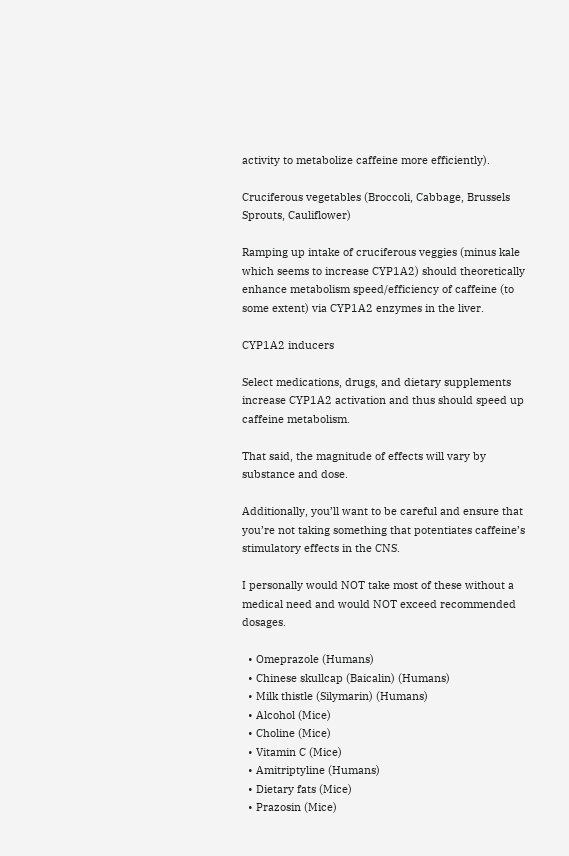activity to metabolize caffeine more efficiently).

Cruciferous vegetables (Broccoli, Cabbage, Brussels Sprouts, Cauliflower)

Ramping up intake of cruciferous veggies (minus kale which seems to increase CYP1A2) should theoretically enhance metabolism speed/efficiency of caffeine (to some extent) via CYP1A2 enzymes in the liver.

CYP1A2 inducers

Select medications, drugs, and dietary supplements increase CYP1A2 activation and thus should speed up caffeine metabolism.

That said, the magnitude of effects will vary by substance and dose.

Additionally, you’ll want to be careful and ensure that you’re not taking something that potentiates caffeine’s stimulatory effects in the CNS.

I personally would NOT take most of these without a medical need and would NOT exceed recommended dosages.

  • Omeprazole (Humans)
  • Chinese skullcap (Baicalin) (Humans)
  • Milk thistle (Silymarin) (Humans)
  • Alcohol (Mice)
  • Choline (Mice)
  • Vitamin C (Mice)
  • Amitriptyline (Humans)
  • Dietary fats (Mice)
  • Prazosin (Mice)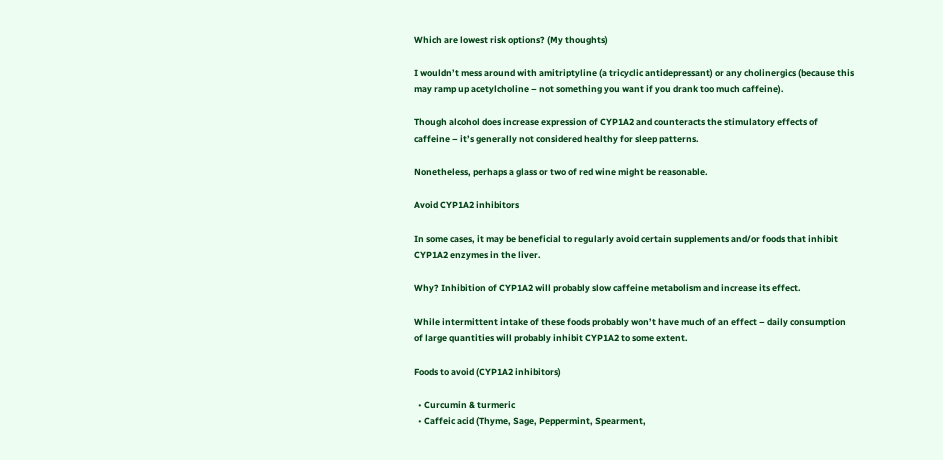Which are lowest risk options? (My thoughts)

I wouldn’t mess around with amitriptyline (a tricyclic antidepressant) or any cholinergics (because this may ramp up acetylcholine – not something you want if you drank too much caffeine).

Though alcohol does increase expression of CYP1A2 and counteracts the stimulatory effects of caffeine – it’s generally not considered healthy for sleep patterns.

Nonetheless, perhaps a glass or two of red wine might be reasonable.

Avoid CYP1A2 inhibitors

In some cases, it may be beneficial to regularly avoid certain supplements and/or foods that inhibit CYP1A2 enzymes in the liver.

Why? Inhibition of CYP1A2 will probably slow caffeine metabolism and increase its effect.

While intermittent intake of these foods probably won’t have much of an effect – daily consumption of large quantities will probably inhibit CYP1A2 to some extent.

Foods to avoid (CYP1A2 inhibitors)

  • Curcumin & turmeric
  • Caffeic acid (Thyme, Sage, Peppermint, Spearment,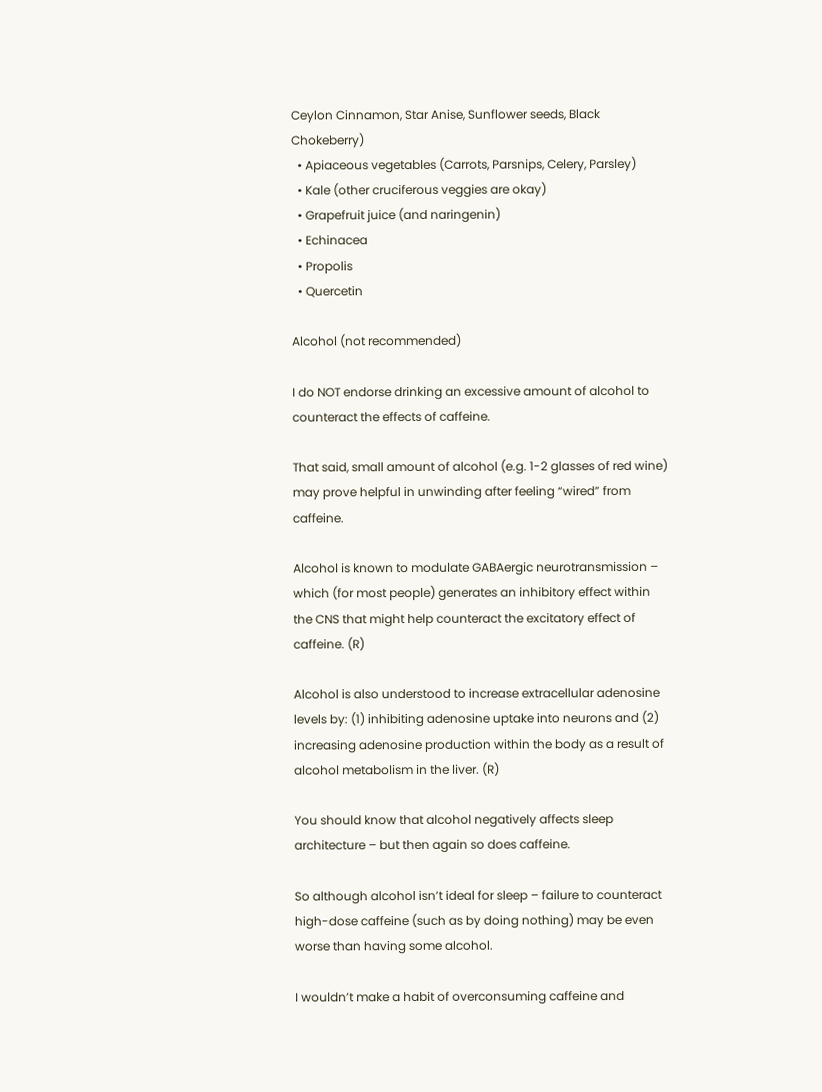Ceylon Cinnamon, Star Anise, Sunflower seeds, Black Chokeberry)
  • Apiaceous vegetables (Carrots, Parsnips, Celery, Parsley)
  • Kale (other cruciferous veggies are okay)
  • Grapefruit juice (and naringenin)
  • Echinacea
  • Propolis
  • Quercetin

Alcohol (not recommended)

I do NOT endorse drinking an excessive amount of alcohol to counteract the effects of caffeine.

That said, small amount of alcohol (e.g. 1-2 glasses of red wine) may prove helpful in unwinding after feeling “wired” from caffeine.

Alcohol is known to modulate GABAergic neurotransmission – which (for most people) generates an inhibitory effect within the CNS that might help counteract the excitatory effect of caffeine. (R)

Alcohol is also understood to increase extracellular adenosine levels by: (1) inhibiting adenosine uptake into neurons and (2) increasing adenosine production within the body as a result of alcohol metabolism in the liver. (R)

You should know that alcohol negatively affects sleep architecture – but then again so does caffeine.

So although alcohol isn’t ideal for sleep – failure to counteract high-dose caffeine (such as by doing nothing) may be even worse than having some alcohol.

I wouldn’t make a habit of overconsuming caffeine and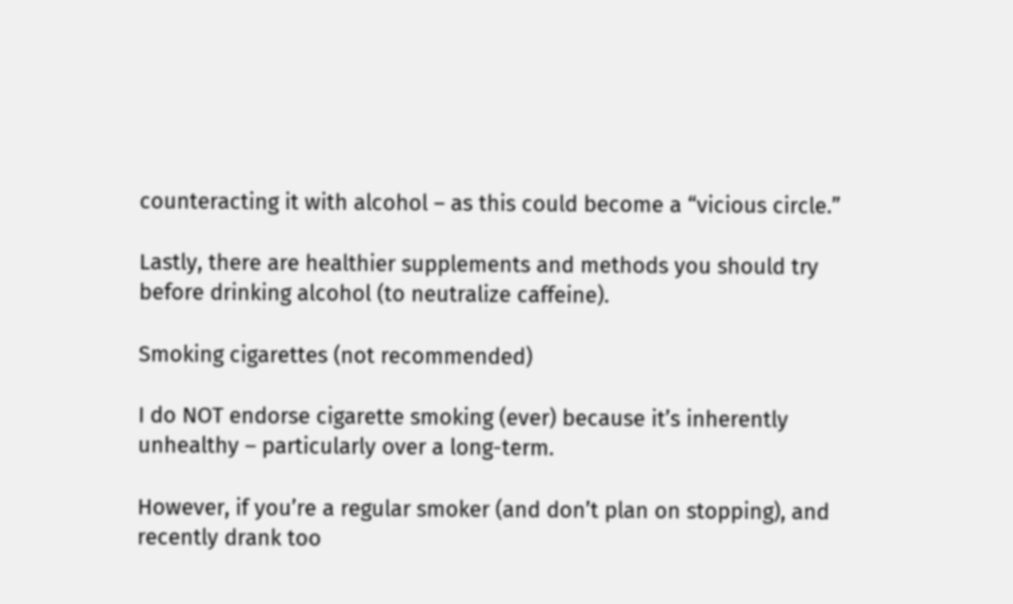counteracting it with alcohol – as this could become a “vicious circle.”

Lastly, there are healthier supplements and methods you should try before drinking alcohol (to neutralize caffeine).

Smoking cigarettes (not recommended)

I do NOT endorse cigarette smoking (ever) because it’s inherently unhealthy – particularly over a long-term.

However, if you’re a regular smoker (and don’t plan on stopping), and recently drank too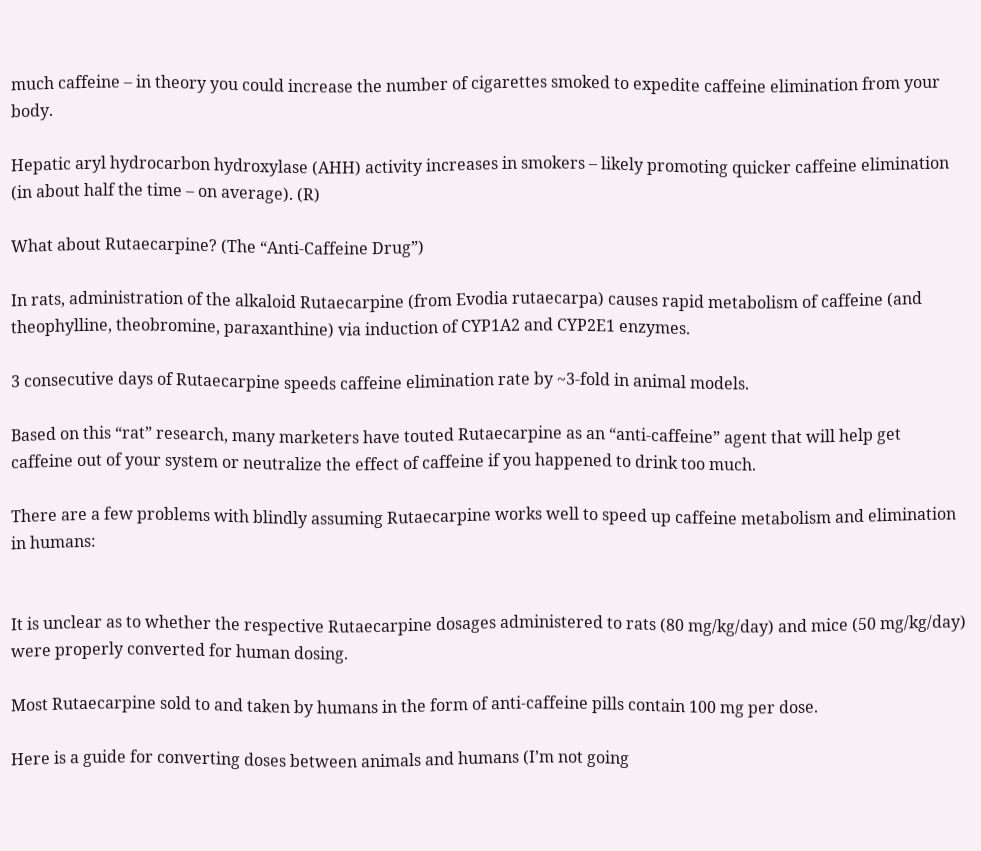much caffeine – in theory you could increase the number of cigarettes smoked to expedite caffeine elimination from your body.

Hepatic aryl hydrocarbon hydroxylase (AHH) activity increases in smokers – likely promoting quicker caffeine elimination (in about half the time – on average). (R)

What about Rutaecarpine? (The “Anti-Caffeine Drug”)

In rats, administration of the alkaloid Rutaecarpine (from Evodia rutaecarpa) causes rapid metabolism of caffeine (and theophylline, theobromine, paraxanthine) via induction of CYP1A2 and CYP2E1 enzymes.

3 consecutive days of Rutaecarpine speeds caffeine elimination rate by ~3-fold in animal models.

Based on this “rat” research, many marketers have touted Rutaecarpine as an “anti-caffeine” agent that will help get caffeine out of your system or neutralize the effect of caffeine if you happened to drink too much.

There are a few problems with blindly assuming Rutaecarpine works well to speed up caffeine metabolism and elimination in humans:


It is unclear as to whether the respective Rutaecarpine dosages administered to rats (80 mg/kg/day) and mice (50 mg/kg/day) were properly converted for human dosing.

Most Rutaecarpine sold to and taken by humans in the form of anti-caffeine pills contain 100 mg per dose.

Here is a guide for converting doses between animals and humans (I’m not going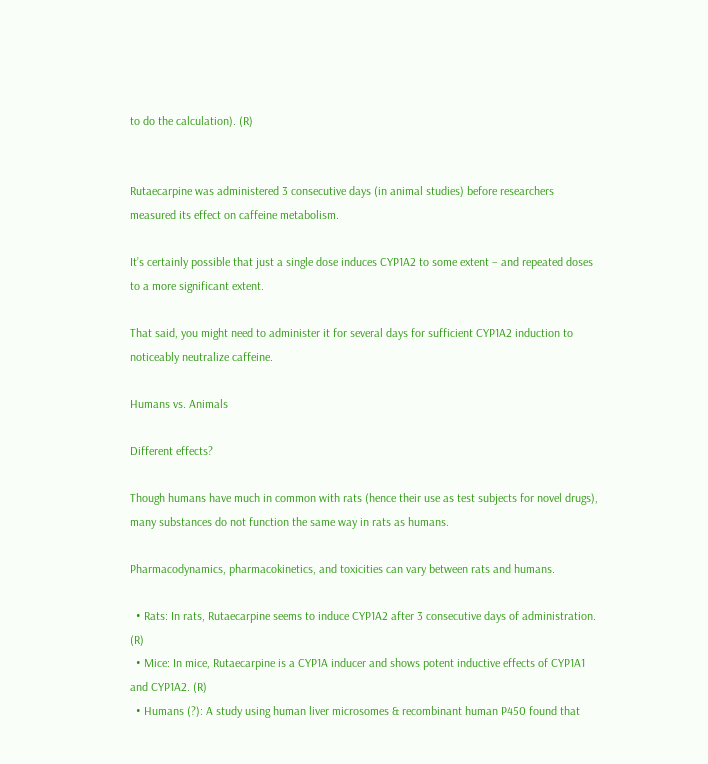to do the calculation). (R)


Rutaecarpine was administered 3 consecutive days (in animal studies) before researchers measured its effect on caffeine metabolism.

It’s certainly possible that just a single dose induces CYP1A2 to some extent – and repeated doses to a more significant extent.

That said, you might need to administer it for several days for sufficient CYP1A2 induction to noticeably neutralize caffeine.

Humans vs. Animals

Different effects?

Though humans have much in common with rats (hence their use as test subjects for novel drugs), many substances do not function the same way in rats as humans.

Pharmacodynamics, pharmacokinetics, and toxicities can vary between rats and humans.

  • Rats: In rats, Rutaecarpine seems to induce CYP1A2 after 3 consecutive days of administration. (R)
  • Mice: In mice, Rutaecarpine is a CYP1A inducer and shows potent inductive effects of CYP1A1 and CYP1A2. (R)
  • Humans (?): A study using human liver microsomes & recombinant human P450 found that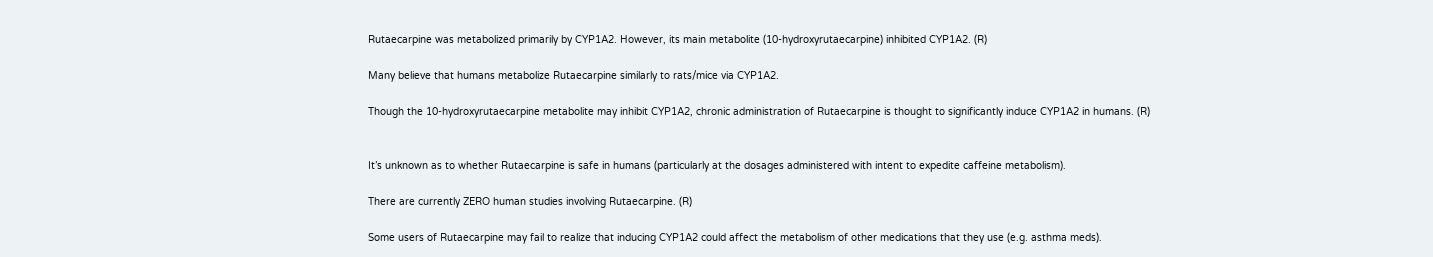Rutaecarpine was metabolized primarily by CYP1A2. However, its main metabolite (10-hydroxyrutaecarpine) inhibited CYP1A2. (R)

Many believe that humans metabolize Rutaecarpine similarly to rats/mice via CYP1A2.

Though the 10-hydroxyrutaecarpine metabolite may inhibit CYP1A2, chronic administration of Rutaecarpine is thought to significantly induce CYP1A2 in humans. (R)


It’s unknown as to whether Rutaecarpine is safe in humans (particularly at the dosages administered with intent to expedite caffeine metabolism).

There are currently ZERO human studies involving Rutaecarpine. (R)

Some users of Rutaecarpine may fail to realize that inducing CYP1A2 could affect the metabolism of other medications that they use (e.g. asthma meds).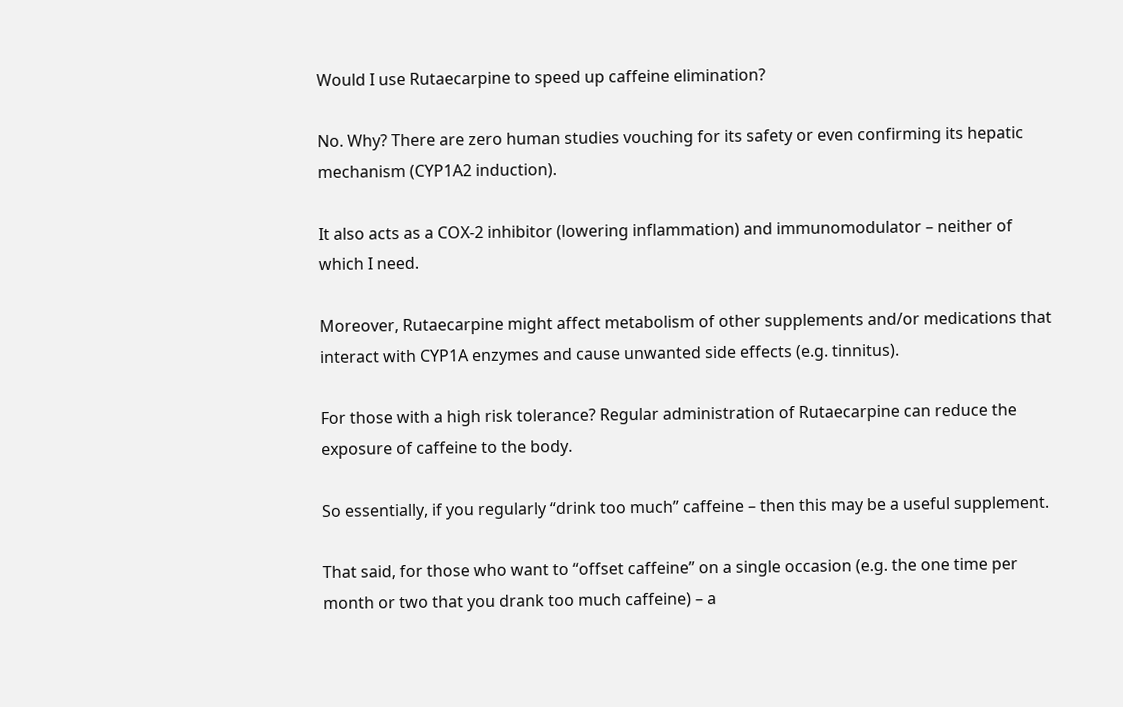Would I use Rutaecarpine to speed up caffeine elimination?

No. Why? There are zero human studies vouching for its safety or even confirming its hepatic mechanism (CYP1A2 induction).

It also acts as a COX-2 inhibitor (lowering inflammation) and immunomodulator – neither of which I need.

Moreover, Rutaecarpine might affect metabolism of other supplements and/or medications that interact with CYP1A enzymes and cause unwanted side effects (e.g. tinnitus).

For those with a high risk tolerance? Regular administration of Rutaecarpine can reduce the exposure of caffeine to the body.

So essentially, if you regularly “drink too much” caffeine – then this may be a useful supplement.

That said, for those who want to “offset caffeine” on a single occasion (e.g. the one time per month or two that you drank too much caffeine) – a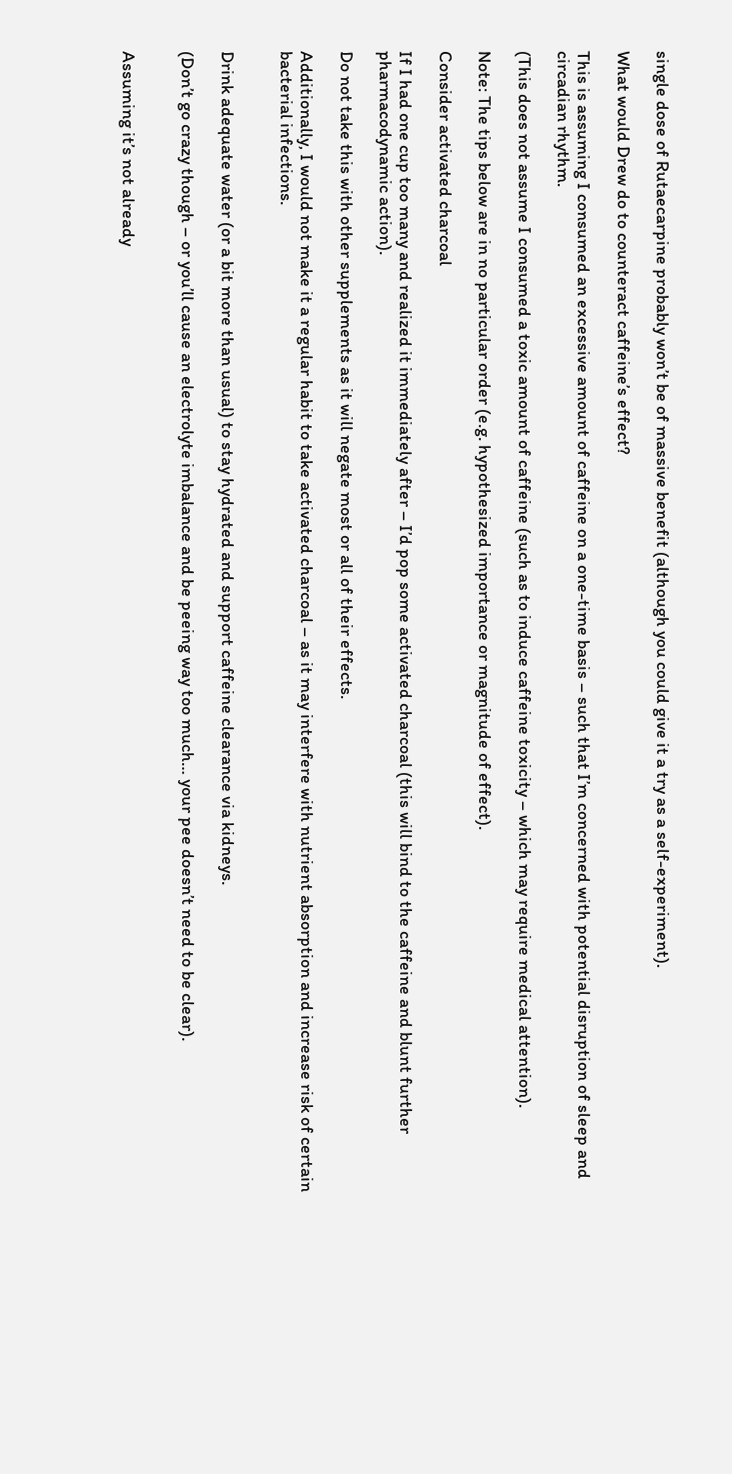single dose of Rutaecarpine probably won’t be of massive benefit (although you could give it a try as a self-experiment).

What would Drew do to counteract caffeine’s effect?

This is assuming I consumed an excessive amount of caffeine on a one-time basis – such that I’m concerned with potential disruption of sleep and circadian rhythm.

(This does not assume I consumed a toxic amount of caffeine (such as to induce caffeine toxicity – which may require medical attention).

Note: The tips below are in no particular order (e.g. hypothesized importance or magnitude of effect).

Consider activated charcoal

If I had one cup too many and realized it immediately after – I’d pop some activated charcoal (this will bind to the caffeine and blunt further pharmacodynamic action).

Do not take this with other supplements as it will negate most or all of their effects.

Additionally, I would not make it a regular habit to take activated charcoal – as it may interfere with nutrient absorption and increase risk of certain bacterial infections.


Drink adequate water (or a bit more than usual) to stay hydrated and support caffeine clearance via kidneys.

(Don’t go crazy though – or you’ll cause an electrolyte imbalance and be peeing way too much… your pee doesn’t need to be clear).


Assuming it’s not already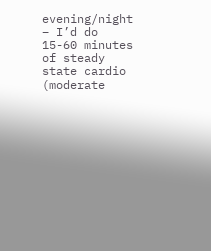evening/night – I’d do 15-60 minutes of steady state cardio (moderate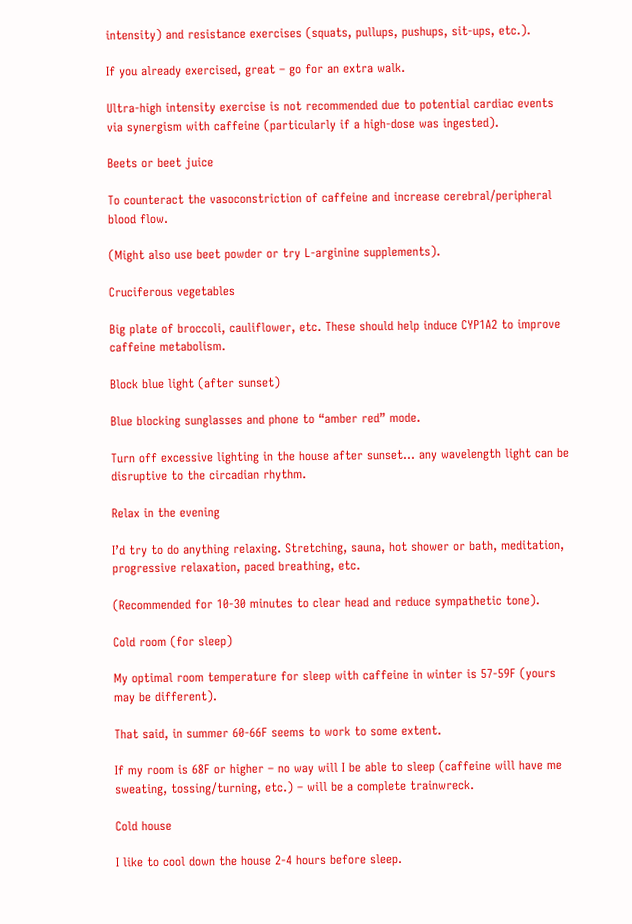intensity) and resistance exercises (squats, pullups, pushups, sit-ups, etc.).

If you already exercised, great – go for an extra walk.

Ultra-high intensity exercise is not recommended due to potential cardiac events via synergism with caffeine (particularly if a high-dose was ingested).

Beets or beet juice

To counteract the vasoconstriction of caffeine and increase cerebral/peripheral blood flow.

(Might also use beet powder or try L-arginine supplements).

Cruciferous vegetables

Big plate of broccoli, cauliflower, etc. These should help induce CYP1A2 to improve caffeine metabolism.

Block blue light (after sunset)

Blue blocking sunglasses and phone to “amber red” mode.

Turn off excessive lighting in the house after sunset… any wavelength light can be disruptive to the circadian rhythm.

Relax in the evening

I’d try to do anything relaxing. Stretching, sauna, hot shower or bath, meditation, progressive relaxation, paced breathing, etc.

(Recommended for 10-30 minutes to clear head and reduce sympathetic tone).

Cold room (for sleep)

My optimal room temperature for sleep with caffeine in winter is 57-59F (yours may be different).

That said, in summer 60-66F seems to work to some extent.

If my room is 68F or higher – no way will I be able to sleep (caffeine will have me sweating, tossing/turning, etc.) – will be a complete trainwreck.

Cold house

I like to cool down the house 2-4 hours before sleep.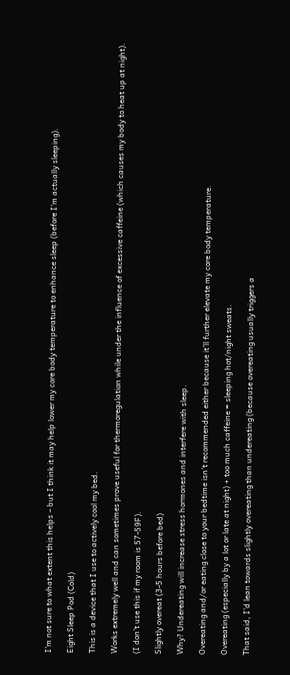I’m not sure to what extent this helps – but I think it may help lower my core body temperature to enhance sleep (before I’m actually sleeping).

Eight Sleep Pod (Cold)

This is a device that I use to actively cool my bed.

Works extremely well and can sometimes prove useful for thermoregulation while under the influence of excessive caffeine (which causes my body to heat up at night).

(I don’t use this if my room is 57-59F).

Slightly overeat (3-5 hours before bed)

Why? Undereating will increase stress hormones and interfere with sleep.

Overeating and/or eating close to your bedtime isn’t recommended either because it’ll further elevate my core body temperature.

Overeating (especially by a lot or late at night) + too much caffeine = sleeping hot/night sweats.

That said, I’d lean towards slightly overeating than undereating (because overeating usually triggers a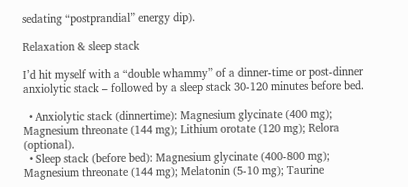sedating “postprandial” energy dip).

Relaxation & sleep stack

I’d hit myself with a “double whammy” of a dinner-time or post-dinner anxiolytic stack – followed by a sleep stack 30-120 minutes before bed.

  • Anxiolytic stack (dinnertime): Magnesium glycinate (400 mg); Magnesium threonate (144 mg); Lithium orotate (120 mg); Relora (optional).
  • Sleep stack (before bed): Magnesium glycinate (400-800 mg); Magnesium threonate (144 mg); Melatonin (5-10 mg); Taurine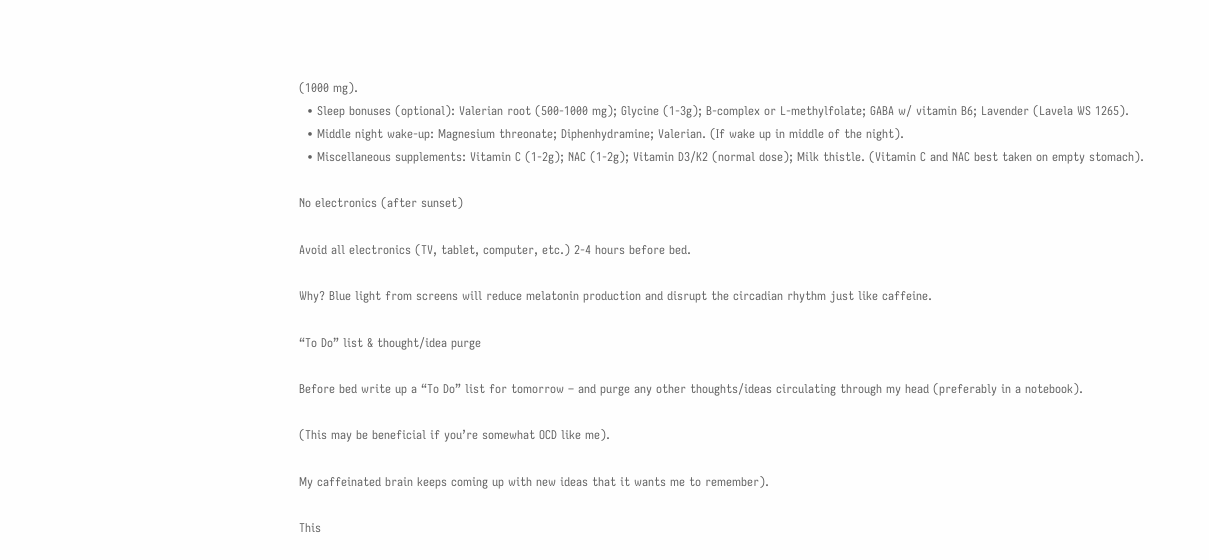(1000 mg).
  • Sleep bonuses (optional): Valerian root (500-1000 mg); Glycine (1-3g); B-complex or L-methylfolate; GABA w/ vitamin B6; Lavender (Lavela WS 1265).
  • Middle night wake-up: Magnesium threonate; Diphenhydramine; Valerian. (If wake up in middle of the night).
  • Miscellaneous supplements: Vitamin C (1-2g); NAC (1-2g); Vitamin D3/K2 (normal dose); Milk thistle. (Vitamin C and NAC best taken on empty stomach).

No electronics (after sunset)

Avoid all electronics (TV, tablet, computer, etc.) 2-4 hours before bed.

Why? Blue light from screens will reduce melatonin production and disrupt the circadian rhythm just like caffeine.

“To Do” list & thought/idea purge

Before bed write up a “To Do” list for tomorrow – and purge any other thoughts/ideas circulating through my head (preferably in a notebook).

(This may be beneficial if you’re somewhat OCD like me).

My caffeinated brain keeps coming up with new ideas that it wants me to remember).

This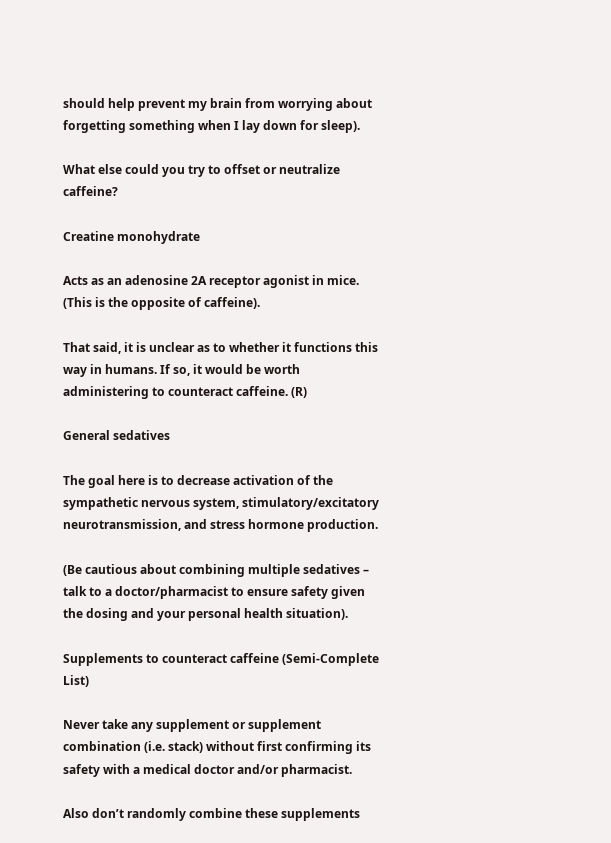should help prevent my brain from worrying about forgetting something when I lay down for sleep).

What else could you try to offset or neutralize caffeine?

Creatine monohydrate

Acts as an adenosine 2A receptor agonist in mice. (This is the opposite of caffeine).

That said, it is unclear as to whether it functions this way in humans. If so, it would be worth administering to counteract caffeine. (R)

General sedatives

The goal here is to decrease activation of the sympathetic nervous system, stimulatory/excitatory neurotransmission, and stress hormone production.

(Be cautious about combining multiple sedatives – talk to a doctor/pharmacist to ensure safety given the dosing and your personal health situation).

Supplements to counteract caffeine (Semi-Complete List)

Never take any supplement or supplement combination (i.e. stack) without first confirming its safety with a medical doctor and/or pharmacist.

Also don’t randomly combine these supplements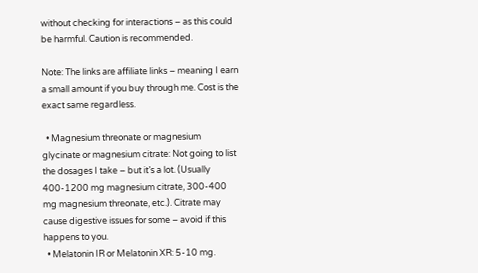without checking for interactions – as this could be harmful. Caution is recommended.

Note: The links are affiliate links – meaning I earn a small amount if you buy through me. Cost is the exact same regardless.

  • Magnesium threonate or magnesium glycinate or magnesium citrate: Not going to list the dosages I take – but it’s a lot. (Usually 400-1200 mg magnesium citrate, 300-400 mg magnesium threonate, etc.). Citrate may cause digestive issues for some – avoid if this happens to you.
  • Melatonin IR or Melatonin XR: 5-10 mg.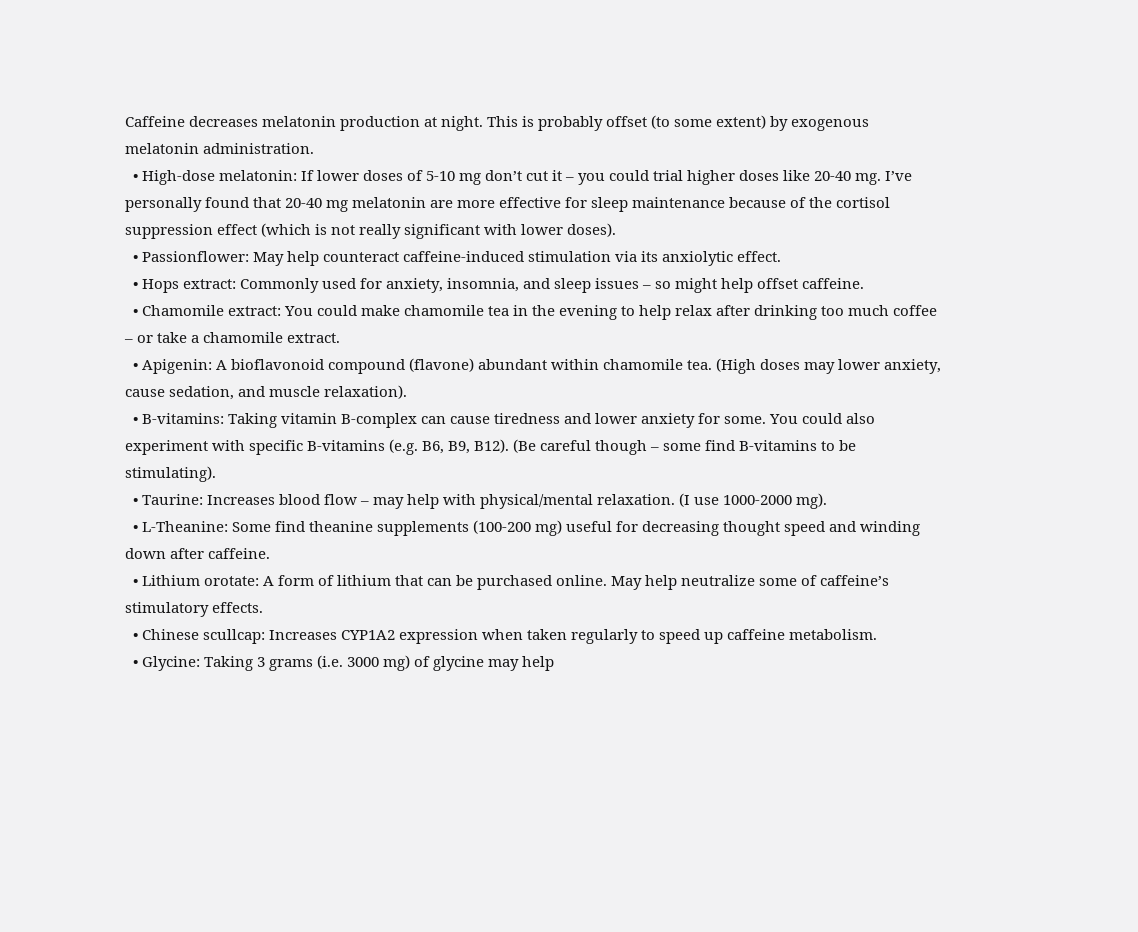Caffeine decreases melatonin production at night. This is probably offset (to some extent) by exogenous melatonin administration.
  • High-dose melatonin: If lower doses of 5-10 mg don’t cut it – you could trial higher doses like 20-40 mg. I’ve personally found that 20-40 mg melatonin are more effective for sleep maintenance because of the cortisol suppression effect (which is not really significant with lower doses).
  • Passionflower: May help counteract caffeine-induced stimulation via its anxiolytic effect.
  • Hops extract: Commonly used for anxiety, insomnia, and sleep issues – so might help offset caffeine.
  • Chamomile extract: You could make chamomile tea in the evening to help relax after drinking too much coffee – or take a chamomile extract.
  • Apigenin: A bioflavonoid compound (flavone) abundant within chamomile tea. (High doses may lower anxiety, cause sedation, and muscle relaxation).
  • B-vitamins: Taking vitamin B-complex can cause tiredness and lower anxiety for some. You could also experiment with specific B-vitamins (e.g. B6, B9, B12). (Be careful though – some find B-vitamins to be stimulating).
  • Taurine: Increases blood flow – may help with physical/mental relaxation. (I use 1000-2000 mg).
  • L-Theanine: Some find theanine supplements (100-200 mg) useful for decreasing thought speed and winding down after caffeine.
  • Lithium orotate: A form of lithium that can be purchased online. May help neutralize some of caffeine’s stimulatory effects.
  • Chinese scullcap: Increases CYP1A2 expression when taken regularly to speed up caffeine metabolism.
  • Glycine: Taking 3 grams (i.e. 3000 mg) of glycine may help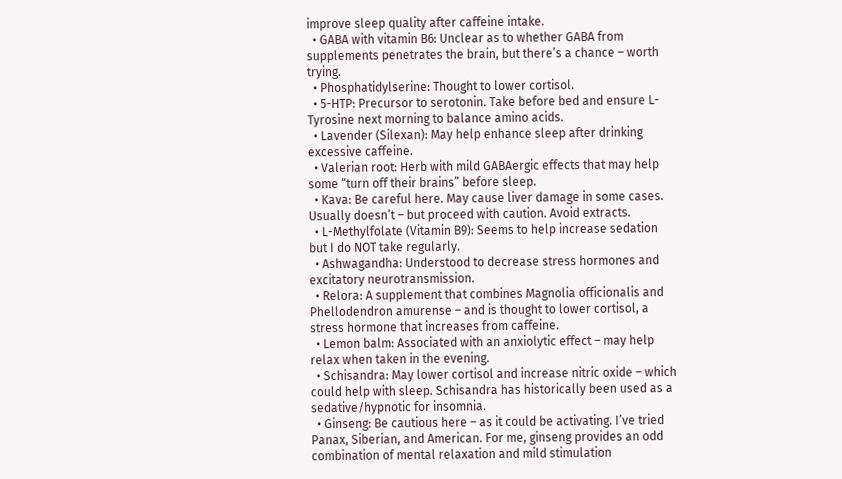improve sleep quality after caffeine intake.
  • GABA with vitamin B6: Unclear as to whether GABA from supplements penetrates the brain, but there’s a chance – worth trying.
  • Phosphatidylserine: Thought to lower cortisol.
  • 5-HTP: Precursor to serotonin. Take before bed and ensure L-Tyrosine next morning to balance amino acids.
  • Lavender (Silexan): May help enhance sleep after drinking excessive caffeine.
  • Valerian root: Herb with mild GABAergic effects that may help some “turn off their brains” before sleep.
  • Kava: Be careful here. May cause liver damage in some cases. Usually doesn’t – but proceed with caution. Avoid extracts.
  • L-Methylfolate (Vitamin B9): Seems to help increase sedation but I do NOT take regularly.
  • Ashwagandha: Understood to decrease stress hormones and excitatory neurotransmission.
  • Relora: A supplement that combines Magnolia officionalis and Phellodendron amurense – and is thought to lower cortisol, a stress hormone that increases from caffeine.
  • Lemon balm: Associated with an anxiolytic effect – may help relax when taken in the evening.
  • Schisandra: May lower cortisol and increase nitric oxide – which could help with sleep. Schisandra has historically been used as a sedative/hypnotic for insomnia.
  • Ginseng: Be cautious here – as it could be activating. I’ve tried Panax, Siberian, and American. For me, ginseng provides an odd combination of mental relaxation and mild stimulation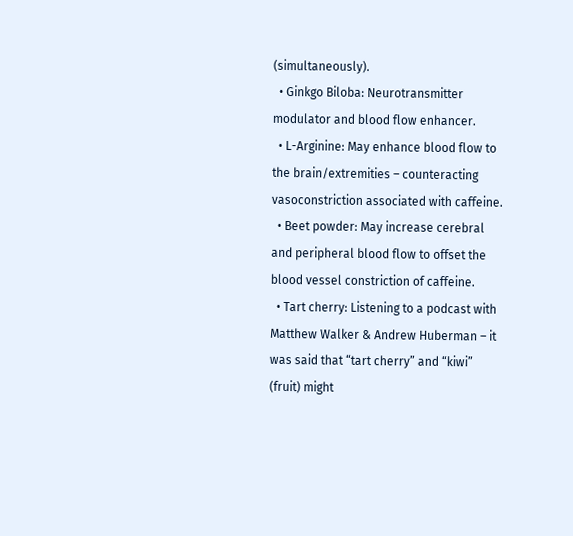(simultaneously).
  • Ginkgo Biloba: Neurotransmitter modulator and blood flow enhancer.
  • L-Arginine: May enhance blood flow to the brain/extremities – counteracting vasoconstriction associated with caffeine.
  • Beet powder: May increase cerebral and peripheral blood flow to offset the blood vessel constriction of caffeine.
  • Tart cherry: Listening to a podcast with Matthew Walker & Andrew Huberman – it was said that “tart cherry” and “kiwi” (fruit) might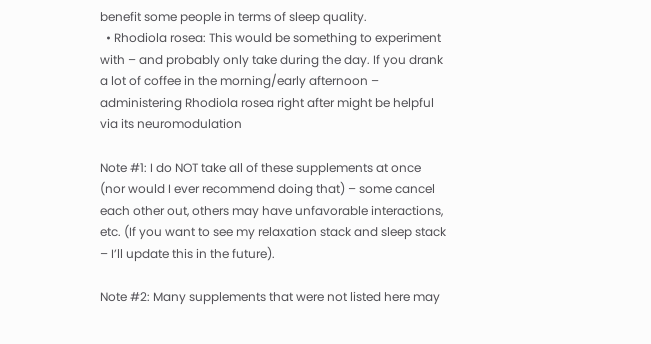benefit some people in terms of sleep quality.
  • Rhodiola rosea: This would be something to experiment with – and probably only take during the day. If you drank a lot of coffee in the morning/early afternoon – administering Rhodiola rosea right after might be helpful via its neuromodulation

Note #1: I do NOT take all of these supplements at once (nor would I ever recommend doing that) – some cancel each other out, others may have unfavorable interactions, etc. (If you want to see my relaxation stack and sleep stack – I’ll update this in the future).

Note #2: Many supplements that were not listed here may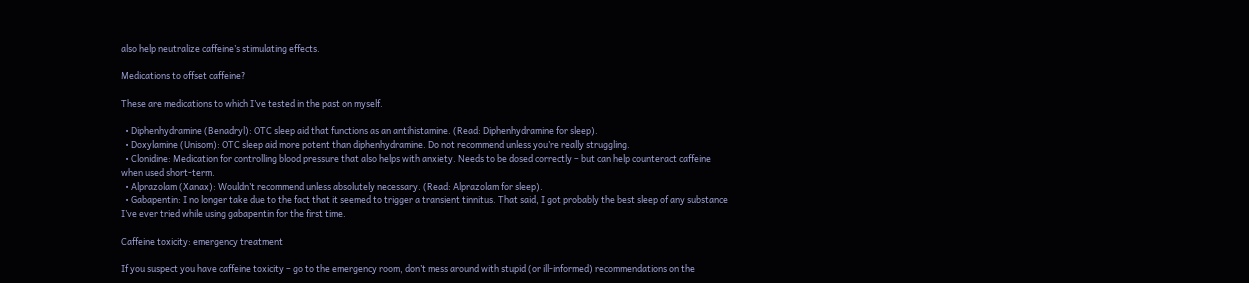also help neutralize caffeine’s stimulating effects.

Medications to offset caffeine?

These are medications to which I’ve tested in the past on myself.

  • Diphenhydramine (Benadryl): OTC sleep aid that functions as an antihistamine. (Read: Diphenhydramine for sleep).
  • Doxylamine (Unisom): OTC sleep aid more potent than diphenhydramine. Do not recommend unless you’re really struggling.
  • Clonidine: Medication for controlling blood pressure that also helps with anxiety. Needs to be dosed correctly – but can help counteract caffeine when used short-term.
  • Alprazolam (Xanax): Wouldn’t recommend unless absolutely necessary. (Read: Alprazolam for sleep).
  • Gabapentin: I no longer take due to the fact that it seemed to trigger a transient tinnitus. That said, I got probably the best sleep of any substance I’ve ever tried while using gabapentin for the first time.

Caffeine toxicity: emergency treatment

If you suspect you have caffeine toxicity – go to the emergency room, don’t mess around with stupid (or ill-informed) recommendations on the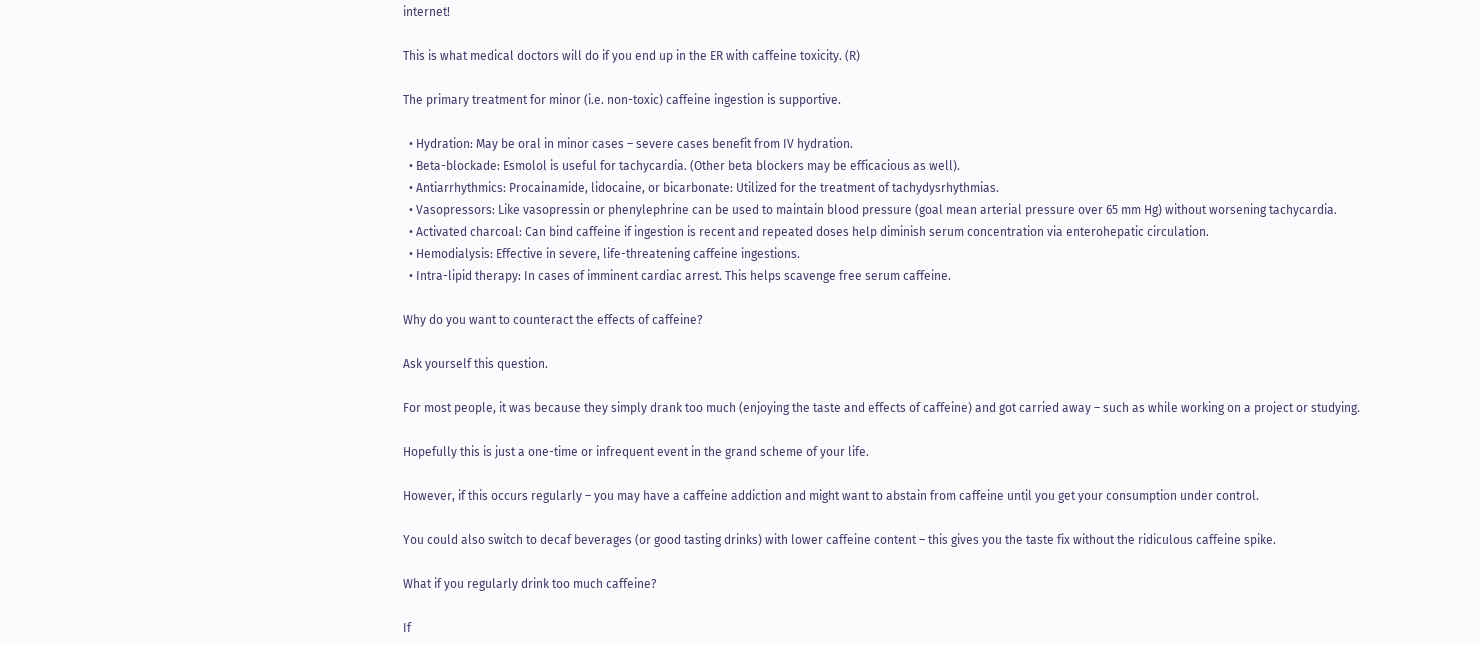internet!

This is what medical doctors will do if you end up in the ER with caffeine toxicity. (R)

The primary treatment for minor (i.e. non-toxic) caffeine ingestion is supportive.

  • Hydration: May be oral in minor cases – severe cases benefit from IV hydration.
  • Beta-blockade: Esmolol is useful for tachycardia. (Other beta blockers may be efficacious as well).
  • Antiarrhythmics: Procainamide, lidocaine, or bicarbonate: Utilized for the treatment of tachydysrhythmias.
  • Vasopressors: Like vasopressin or phenylephrine can be used to maintain blood pressure (goal mean arterial pressure over 65 mm Hg) without worsening tachycardia.
  • Activated charcoal: Can bind caffeine if ingestion is recent and repeated doses help diminish serum concentration via enterohepatic circulation.
  • Hemodialysis: Effective in severe, life-threatening caffeine ingestions.
  • Intra-lipid therapy: In cases of imminent cardiac arrest. This helps scavenge free serum caffeine.

Why do you want to counteract the effects of caffeine?

Ask yourself this question.

For most people, it was because they simply drank too much (enjoying the taste and effects of caffeine) and got carried away – such as while working on a project or studying.

Hopefully this is just a one-time or infrequent event in the grand scheme of your life.

However, if this occurs regularly – you may have a caffeine addiction and might want to abstain from caffeine until you get your consumption under control.

You could also switch to decaf beverages (or good tasting drinks) with lower caffeine content – this gives you the taste fix without the ridiculous caffeine spike.

What if you regularly drink too much caffeine?

If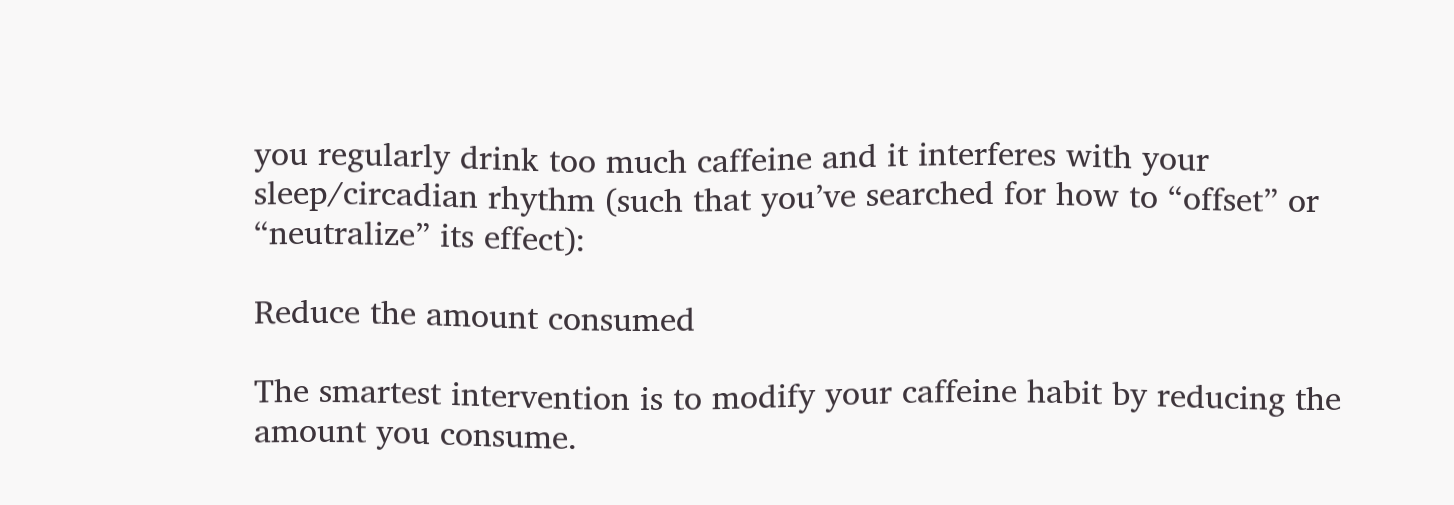you regularly drink too much caffeine and it interferes with your sleep/circadian rhythm (such that you’ve searched for how to “offset” or “neutralize” its effect):

Reduce the amount consumed

The smartest intervention is to modify your caffeine habit by reducing the amount you consume.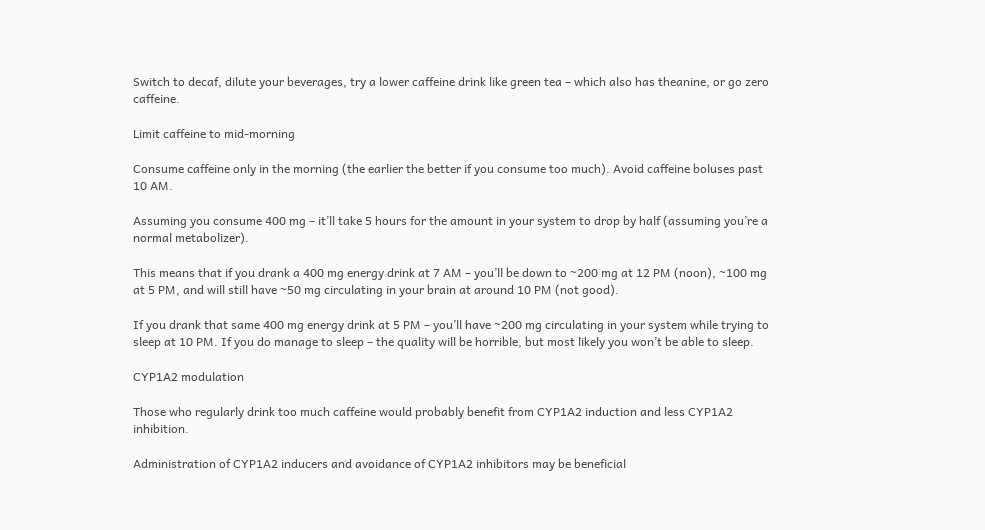Switch to decaf, dilute your beverages, try a lower caffeine drink like green tea – which also has theanine, or go zero caffeine.

Limit caffeine to mid-morning

Consume caffeine only in the morning (the earlier the better if you consume too much). Avoid caffeine boluses past 10 AM.

Assuming you consume 400 mg – it’ll take 5 hours for the amount in your system to drop by half (assuming you’re a normal metabolizer).

This means that if you drank a 400 mg energy drink at 7 AM – you’ll be down to ~200 mg at 12 PM (noon), ~100 mg at 5 PM, and will still have ~50 mg circulating in your brain at around 10 PM (not good).

If you drank that same 400 mg energy drink at 5 PM – you’ll have ~200 mg circulating in your system while trying to sleep at 10 PM. If you do manage to sleep – the quality will be horrible, but most likely you won’t be able to sleep.

CYP1A2 modulation

Those who regularly drink too much caffeine would probably benefit from CYP1A2 induction and less CYP1A2 inhibition.

Administration of CYP1A2 inducers and avoidance of CYP1A2 inhibitors may be beneficial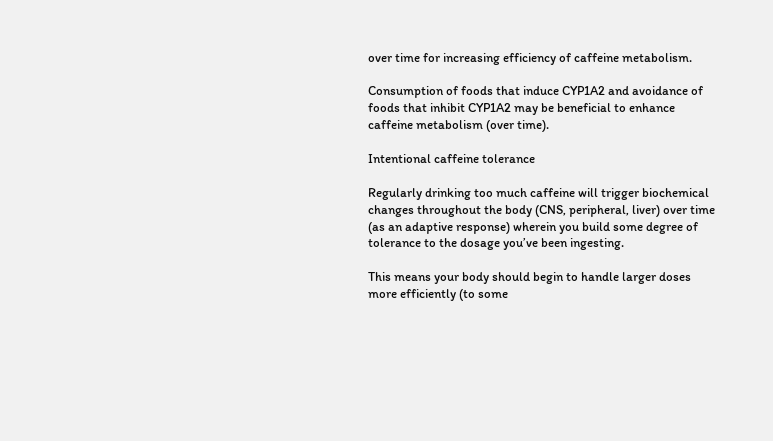over time for increasing efficiency of caffeine metabolism.

Consumption of foods that induce CYP1A2 and avoidance of foods that inhibit CYP1A2 may be beneficial to enhance caffeine metabolism (over time).

Intentional caffeine tolerance

Regularly drinking too much caffeine will trigger biochemical changes throughout the body (CNS, peripheral, liver) over time (as an adaptive response) wherein you build some degree of tolerance to the dosage you’ve been ingesting.

This means your body should begin to handle larger doses more efficiently (to some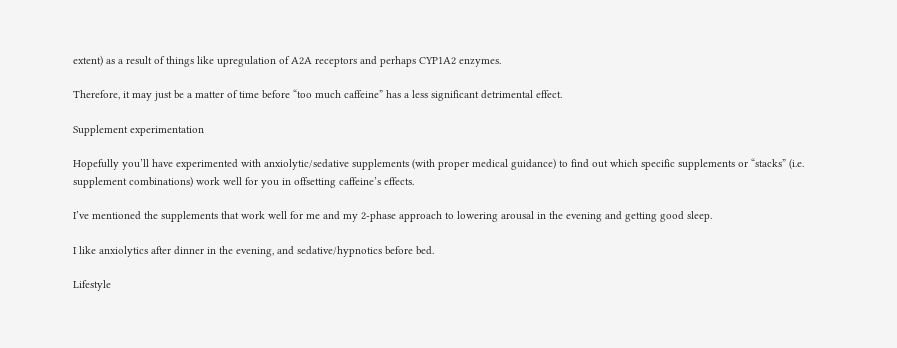extent) as a result of things like upregulation of A2A receptors and perhaps CYP1A2 enzymes.

Therefore, it may just be a matter of time before “too much caffeine” has a less significant detrimental effect.

Supplement experimentation

Hopefully you’ll have experimented with anxiolytic/sedative supplements (with proper medical guidance) to find out which specific supplements or “stacks” (i.e. supplement combinations) work well for you in offsetting caffeine’s effects.

I’ve mentioned the supplements that work well for me and my 2-phase approach to lowering arousal in the evening and getting good sleep.

I like anxiolytics after dinner in the evening, and sedative/hypnotics before bed.

Lifestyle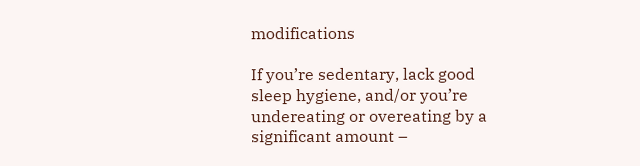modifications

If you’re sedentary, lack good sleep hygiene, and/or you’re undereating or overeating by a significant amount –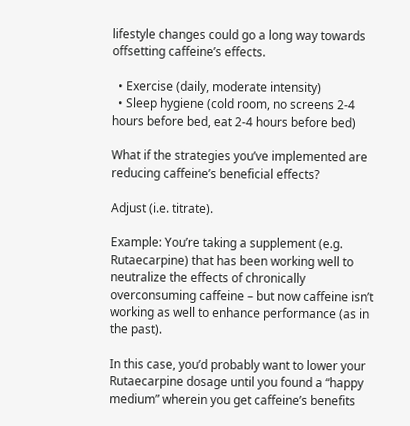lifestyle changes could go a long way towards offsetting caffeine’s effects.

  • Exercise (daily, moderate intensity)
  • Sleep hygiene (cold room, no screens 2-4 hours before bed, eat 2-4 hours before bed)

What if the strategies you’ve implemented are reducing caffeine’s beneficial effects?

Adjust (i.e. titrate).

Example: You’re taking a supplement (e.g. Rutaecarpine) that has been working well to neutralize the effects of chronically overconsuming caffeine – but now caffeine isn’t working as well to enhance performance (as in the past).

In this case, you’d probably want to lower your Rutaecarpine dosage until you found a “happy medium” wherein you get caffeine’s benefits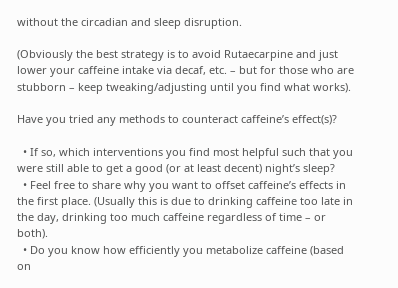without the circadian and sleep disruption.

(Obviously the best strategy is to avoid Rutaecarpine and just lower your caffeine intake via decaf, etc. – but for those who are stubborn – keep tweaking/adjusting until you find what works).

Have you tried any methods to counteract caffeine’s effect(s)?

  • If so, which interventions you find most helpful such that you were still able to get a good (or at least decent) night’s sleep?
  • Feel free to share why you want to offset caffeine’s effects in the first place. (Usually this is due to drinking caffeine too late in the day, drinking too much caffeine regardless of time – or both).
  • Do you know how efficiently you metabolize caffeine (based on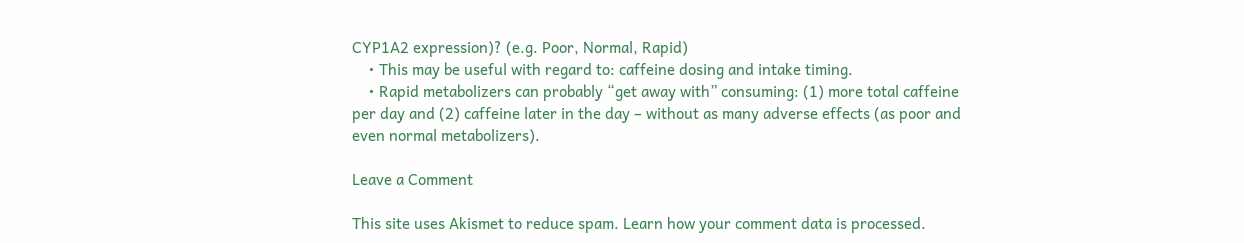CYP1A2 expression)? (e.g. Poor, Normal, Rapid)
    • This may be useful with regard to: caffeine dosing and intake timing.
    • Rapid metabolizers can probably “get away with” consuming: (1) more total caffeine per day and (2) caffeine later in the day – without as many adverse effects (as poor and even normal metabolizers).

Leave a Comment

This site uses Akismet to reduce spam. Learn how your comment data is processed.